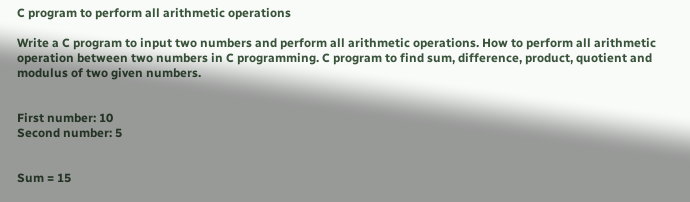C program to perform all arithmetic operations

Write a C program to input two numbers and perform all arithmetic operations. How to perform all arithmetic operation between two numbers in C programming. C program to find sum, difference, product, quotient and modulus of two given numbers.


First number: 10
Second number: 5


Sum = 15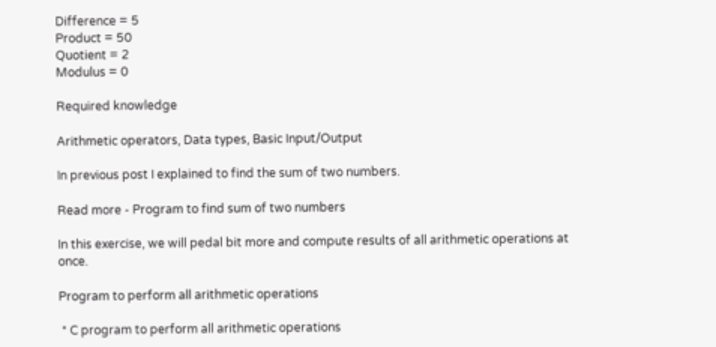Difference = 5
Product = 50
Quotient = 2
Modulus = 0

Required knowledge

Arithmetic operators, Data types, Basic Input/Output

In previous post I explained to find the sum of two numbers.

Read more - Program to find sum of two numbers

In this exercise, we will pedal bit more and compute results of all arithmetic operations at once.

Program to perform all arithmetic operations

 * C program to perform all arithmetic operations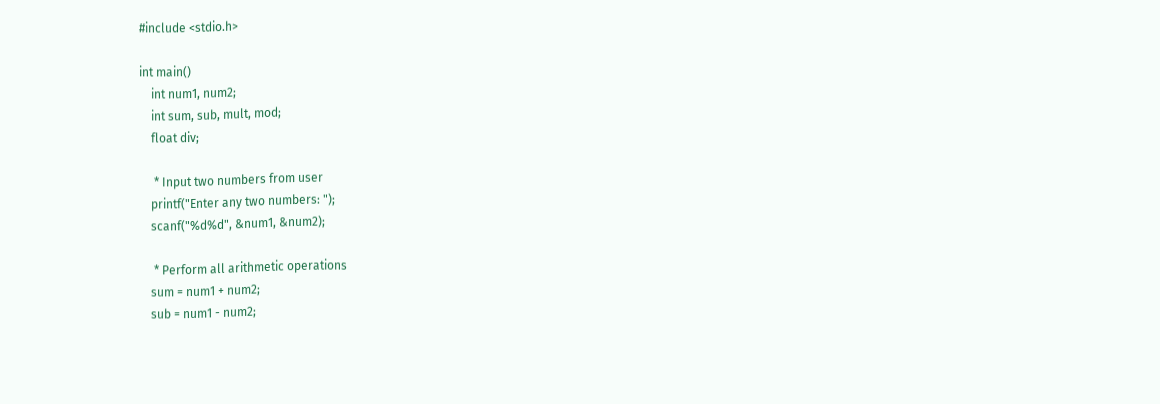#include <stdio.h>

int main()
    int num1, num2;
    int sum, sub, mult, mod;
    float div;

     * Input two numbers from user
    printf("Enter any two numbers: ");
    scanf("%d%d", &num1, &num2);

     * Perform all arithmetic operations
    sum = num1 + num2;
    sub = num1 - num2;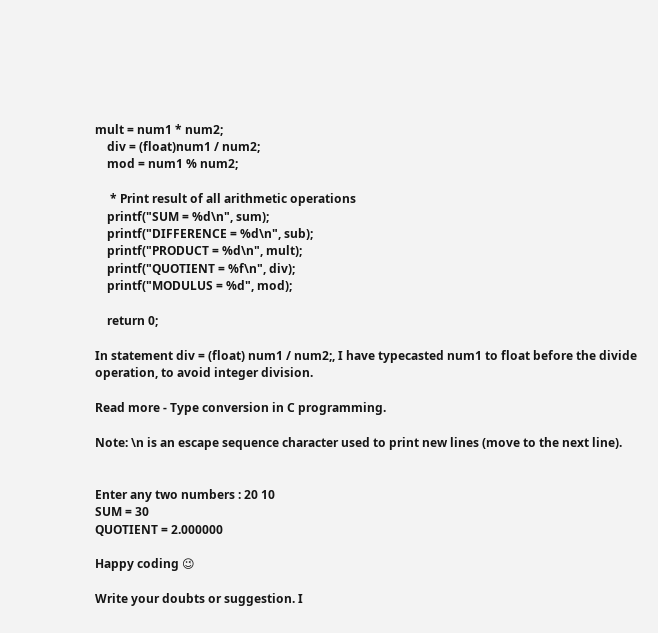mult = num1 * num2;
    div = (float)num1 / num2;
    mod = num1 % num2;

     * Print result of all arithmetic operations
    printf("SUM = %d\n", sum);
    printf("DIFFERENCE = %d\n", sub);
    printf("PRODUCT = %d\n", mult);
    printf("QUOTIENT = %f\n", div);
    printf("MODULUS = %d", mod);

    return 0;

In statement div = (float) num1 / num2;, I have typecasted num1 to float before the divide operation, to avoid integer division.

Read more - Type conversion in C programming.

Note: \n is an escape sequence character used to print new lines (move to the next line).


Enter any two numbers : 20 10
SUM = 30
QUOTIENT = 2.000000

Happy coding 😉

Write your doubts or suggestion. I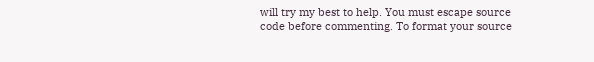will try my best to help. You must escape source code before commenting. To format your source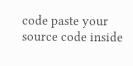code paste your source code inside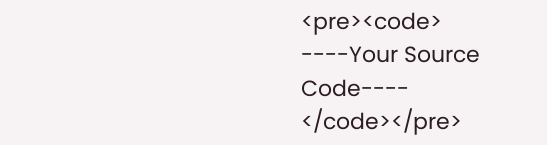<pre><code> ----Your Source Code---- </code></pre>